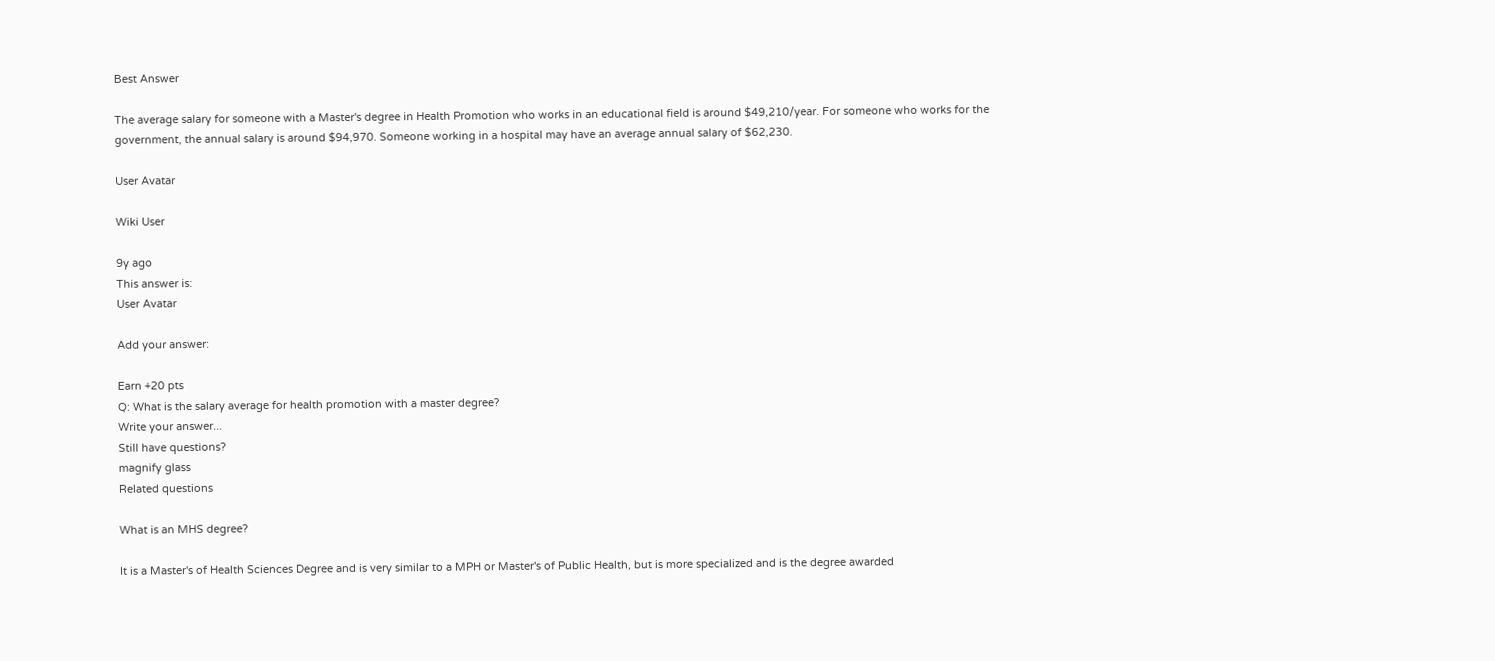Best Answer

The average salary for someone with a Master's degree in Health Promotion who works in an educational field is around $49,210/year. For someone who works for the government, the annual salary is around $94,970. Someone working in a hospital may have an average annual salary of $62,230.

User Avatar

Wiki User

9y ago
This answer is:
User Avatar

Add your answer:

Earn +20 pts
Q: What is the salary average for health promotion with a master degree?
Write your answer...
Still have questions?
magnify glass
Related questions

What is an MHS degree?

It is a Master's of Health Sciences Degree and is very similar to a MPH or Master's of Public Health, but is more specialized and is the degree awarded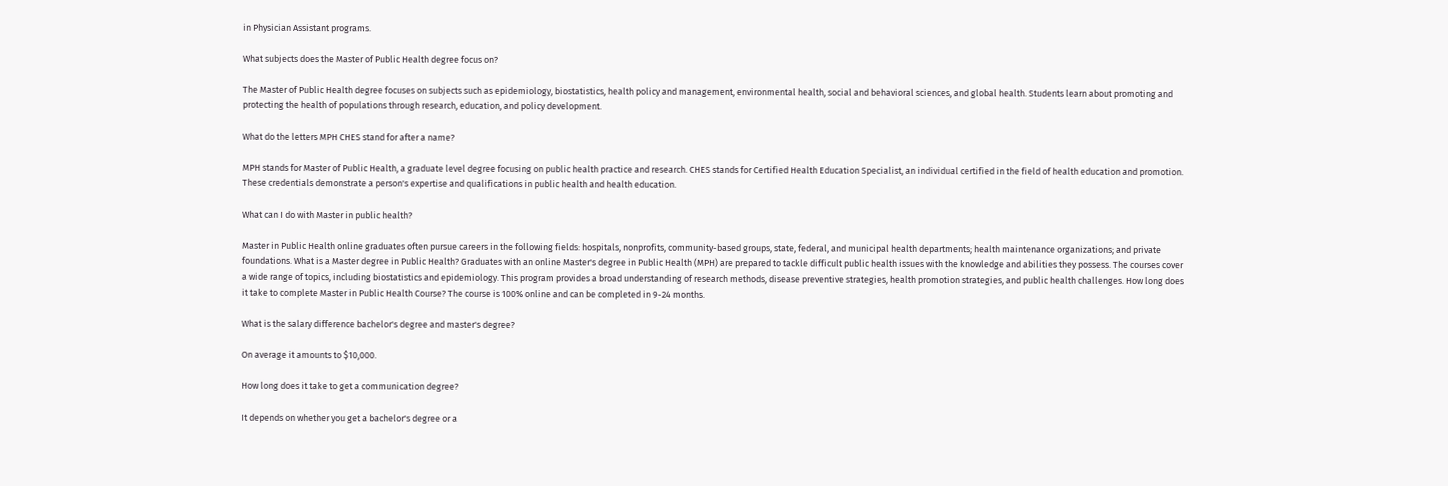in Physician Assistant programs.

What subjects does the Master of Public Health degree focus on?

The Master of Public Health degree focuses on subjects such as epidemiology, biostatistics, health policy and management, environmental health, social and behavioral sciences, and global health. Students learn about promoting and protecting the health of populations through research, education, and policy development.

What do the letters MPH CHES stand for after a name?

MPH stands for Master of Public Health, a graduate level degree focusing on public health practice and research. CHES stands for Certified Health Education Specialist, an individual certified in the field of health education and promotion. These credentials demonstrate a person's expertise and qualifications in public health and health education.

What can I do with Master in public health?

Master in Public Health online graduates often pursue careers in the following fields: hospitals, nonprofits, community-based groups, state, federal, and municipal health departments; health maintenance organizations; and private foundations. What is a Master degree in Public Health? Graduates with an online Master's degree in Public Health (MPH) are prepared to tackle difficult public health issues with the knowledge and abilities they possess. The courses cover a wide range of topics, including biostatistics and epidemiology. This program provides a broad understanding of research methods, disease preventive strategies, health promotion strategies, and public health challenges. How long does it take to complete Master in Public Health Course? The course is 100% online and can be completed in 9-24 months.

What is the salary difference bachelor's degree and master's degree?

On average it amounts to $10,000.

How long does it take to get a communication degree?

It depends on whether you get a bachelor's degree or a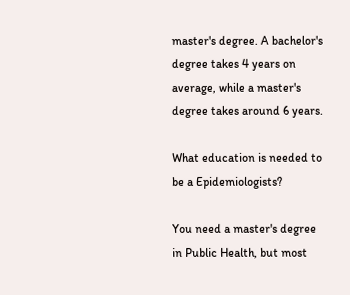master's degree. A bachelor's degree takes 4 years on average, while a master's degree takes around 6 years.

What education is needed to be a Epidemiologists?

You need a master's degree in Public Health, but most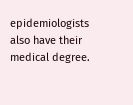epidemiologists also have their medical degree.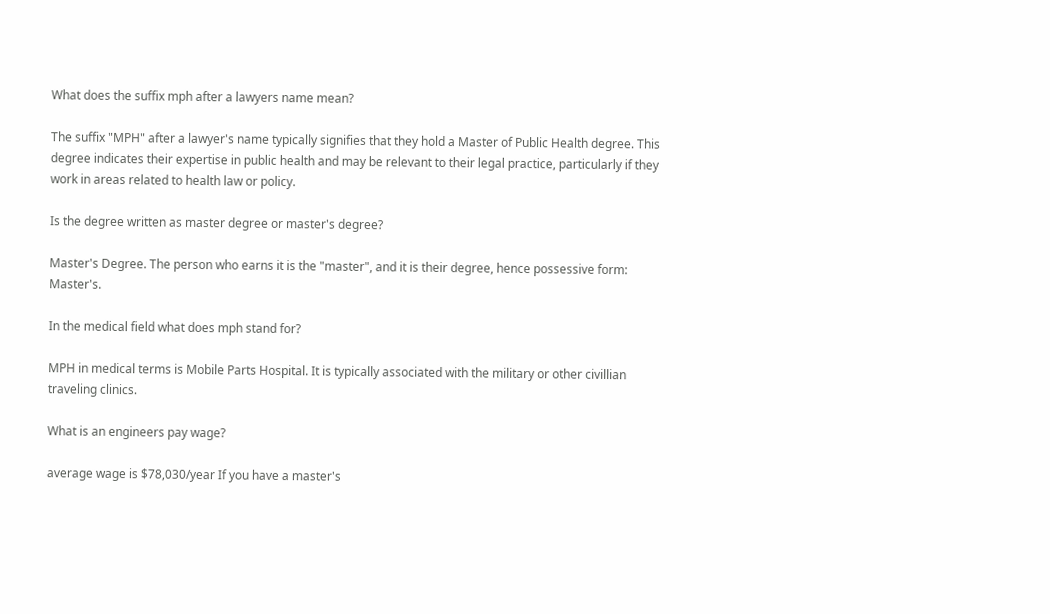What does the suffix mph after a lawyers name mean?

The suffix "MPH" after a lawyer's name typically signifies that they hold a Master of Public Health degree. This degree indicates their expertise in public health and may be relevant to their legal practice, particularly if they work in areas related to health law or policy.

Is the degree written as master degree or master's degree?

Master's Degree. The person who earns it is the "master", and it is their degree, hence possessive form: Master's.

In the medical field what does mph stand for?

MPH in medical terms is Mobile Parts Hospital. It is typically associated with the military or other civillian traveling clinics.

What is an engineers pay wage?

average wage is $78,030/year If you have a master's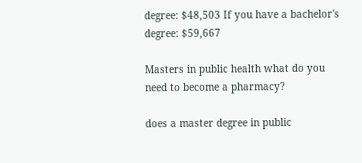degree: $48,503 If you have a bachelor's degree: $59,667

Masters in public health what do you need to become a pharmacy?

does a master degree in public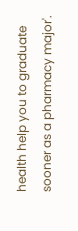health help you to graduate sooner as a pharmacy major'.